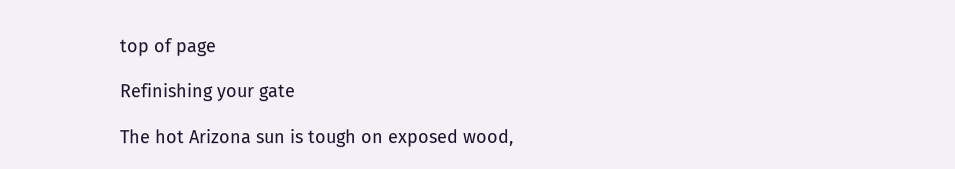top of page

Refinishing your gate

The hot Arizona sun is tough on exposed wood,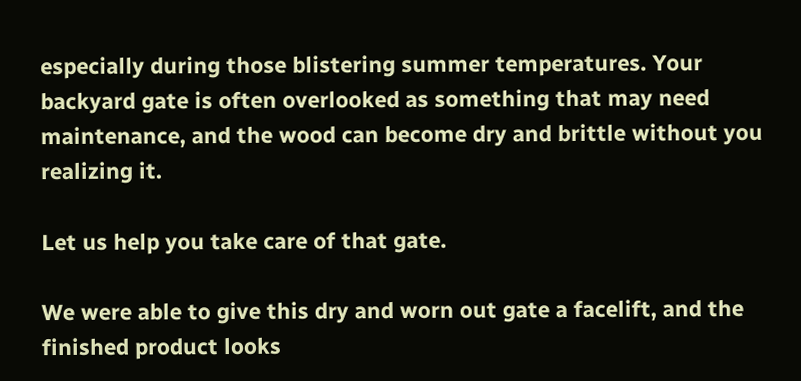especially during those blistering summer temperatures. Your backyard gate is often overlooked as something that may need maintenance, and the wood can become dry and brittle without you realizing it.

Let us help you take care of that gate.

We were able to give this dry and worn out gate a facelift, and the finished product looks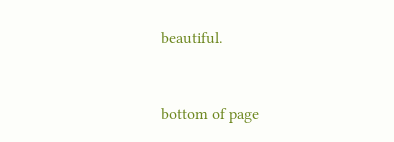beautiful.



bottom of page